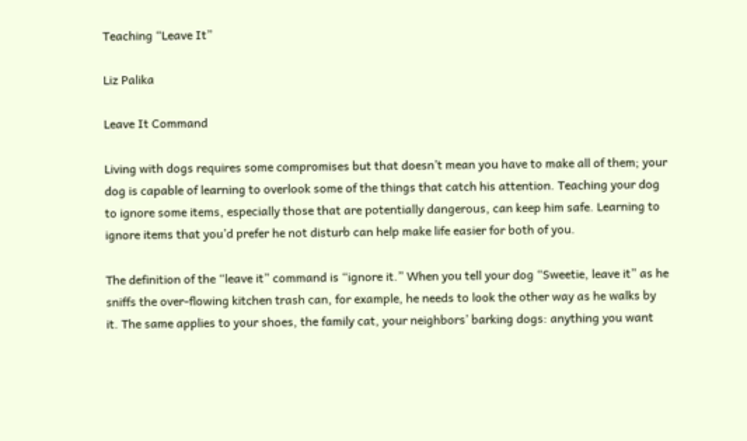Teaching “Leave It”

Liz Palika

Leave It Command

Living with dogs requires some compromises but that doesn’t mean you have to make all of them; your dog is capable of learning to overlook some of the things that catch his attention. Teaching your dog to ignore some items, especially those that are potentially dangerous, can keep him safe. Learning to ignore items that you’d prefer he not disturb can help make life easier for both of you.

The definition of the “leave it” command is “ignore it.” When you tell your dog “Sweetie, leave it” as he sniffs the over-flowing kitchen trash can, for example, he needs to look the other way as he walks by it. The same applies to your shoes, the family cat, your neighbors’ barking dogs: anything you want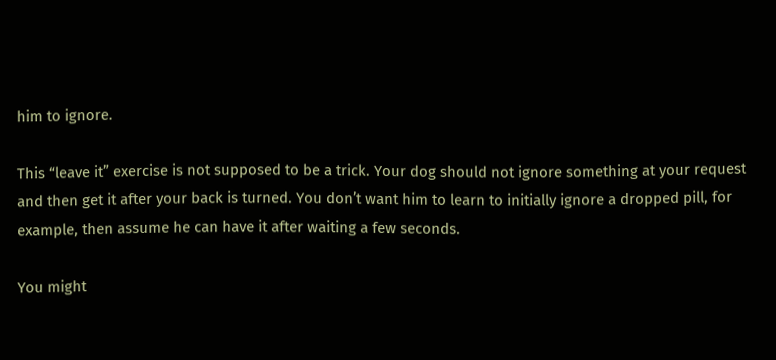him to ignore.

This “leave it” exercise is not supposed to be a trick. Your dog should not ignore something at your request and then get it after your back is turned. You don’t want him to learn to initially ignore a dropped pill, for example, then assume he can have it after waiting a few seconds.

You might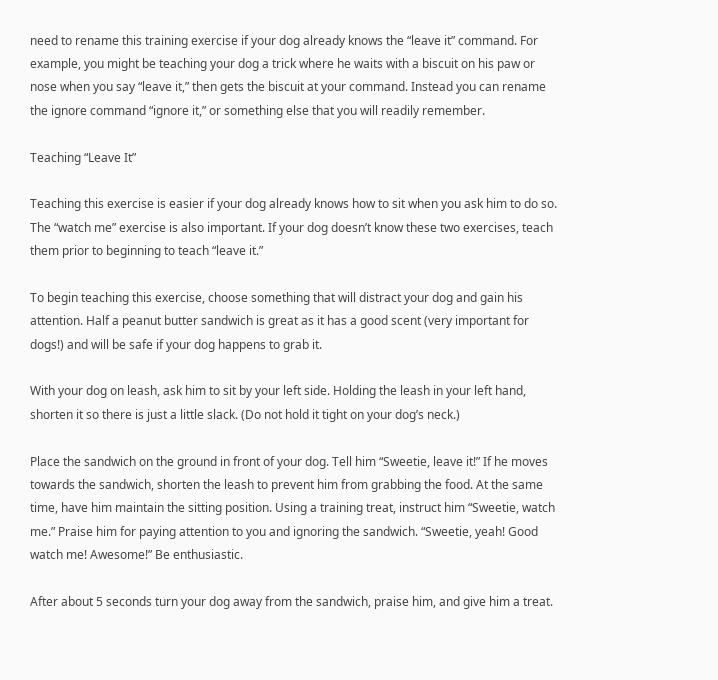need to rename this training exercise if your dog already knows the “leave it” command. For example, you might be teaching your dog a trick where he waits with a biscuit on his paw or nose when you say “leave it,” then gets the biscuit at your command. Instead you can rename the ignore command “ignore it,” or something else that you will readily remember.

Teaching “Leave It”

Teaching this exercise is easier if your dog already knows how to sit when you ask him to do so. The “watch me” exercise is also important. If your dog doesn’t know these two exercises, teach them prior to beginning to teach “leave it.”

To begin teaching this exercise, choose something that will distract your dog and gain his attention. Half a peanut butter sandwich is great as it has a good scent (very important for dogs!) and will be safe if your dog happens to grab it.

With your dog on leash, ask him to sit by your left side. Holding the leash in your left hand, shorten it so there is just a little slack. (Do not hold it tight on your dog’s neck.)

Place the sandwich on the ground in front of your dog. Tell him “Sweetie, leave it!” If he moves towards the sandwich, shorten the leash to prevent him from grabbing the food. At the same time, have him maintain the sitting position. Using a training treat, instruct him “Sweetie, watch me.” Praise him for paying attention to you and ignoring the sandwich. “Sweetie, yeah! Good watch me! Awesome!” Be enthusiastic.

After about 5 seconds turn your dog away from the sandwich, praise him, and give him a treat.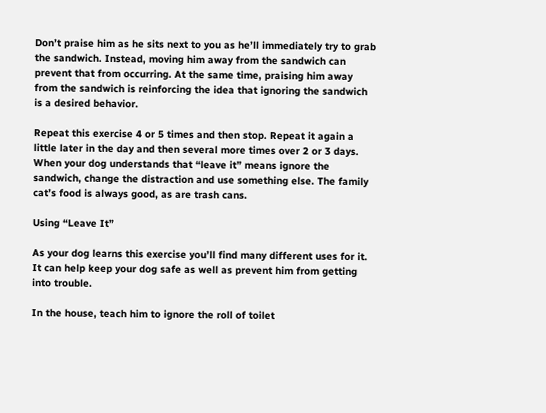Don’t praise him as he sits next to you as he’ll immediately try to grab the sandwich. Instead, moving him away from the sandwich can prevent that from occurring. At the same time, praising him away from the sandwich is reinforcing the idea that ignoring the sandwich is a desired behavior.

Repeat this exercise 4 or 5 times and then stop. Repeat it again a little later in the day and then several more times over 2 or 3 days. When your dog understands that “leave it” means ignore the sandwich, change the distraction and use something else. The family cat’s food is always good, as are trash cans.

Using “Leave It”

As your dog learns this exercise you’ll find many different uses for it. It can help keep your dog safe as well as prevent him from getting into trouble.

In the house, teach him to ignore the roll of toilet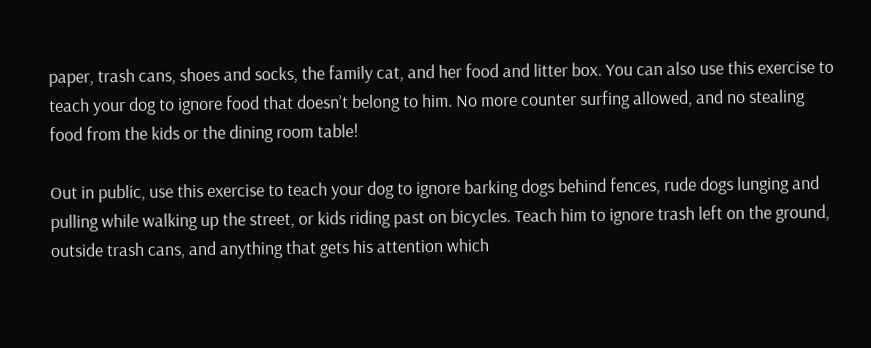paper, trash cans, shoes and socks, the family cat, and her food and litter box. You can also use this exercise to teach your dog to ignore food that doesn’t belong to him. No more counter surfing allowed, and no stealing food from the kids or the dining room table!

Out in public, use this exercise to teach your dog to ignore barking dogs behind fences, rude dogs lunging and pulling while walking up the street, or kids riding past on bicycles. Teach him to ignore trash left on the ground, outside trash cans, and anything that gets his attention which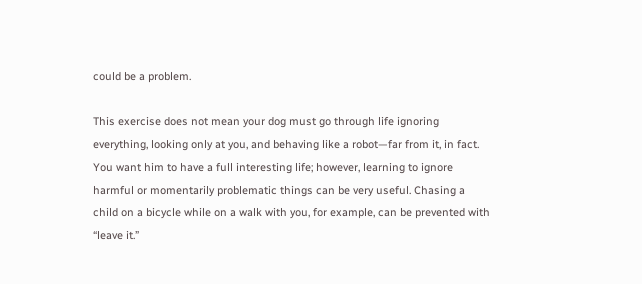could be a problem.

This exercise does not mean your dog must go through life ignoring everything, looking only at you, and behaving like a robot—far from it, in fact. You want him to have a full interesting life; however, learning to ignore harmful or momentarily problematic things can be very useful. Chasing a child on a bicycle while on a walk with you, for example, can be prevented with “leave it.”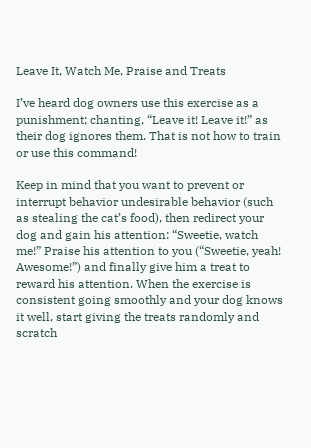Leave It, Watch Me, Praise and Treats

I’ve heard dog owners use this exercise as a punishment; chanting, “Leave it! Leave it!” as their dog ignores them. That is not how to train or use this command!

Keep in mind that you want to prevent or interrupt behavior undesirable behavior (such as stealing the cat’s food), then redirect your dog and gain his attention: “Sweetie, watch me!” Praise his attention to you (“Sweetie, yeah! Awesome!”) and finally give him a treat to reward his attention. When the exercise is consistent going smoothly and your dog knows it well, start giving the treats randomly and scratch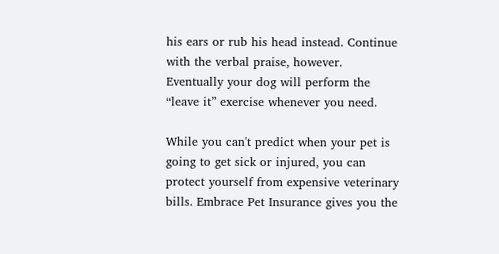his ears or rub his head instead. Continue with the verbal praise, however. Eventually your dog will perform the “leave it” exercise whenever you need.

While you can't predict when your pet is going to get sick or injured, you can protect yourself from expensive veterinary bills. Embrace Pet Insurance gives you the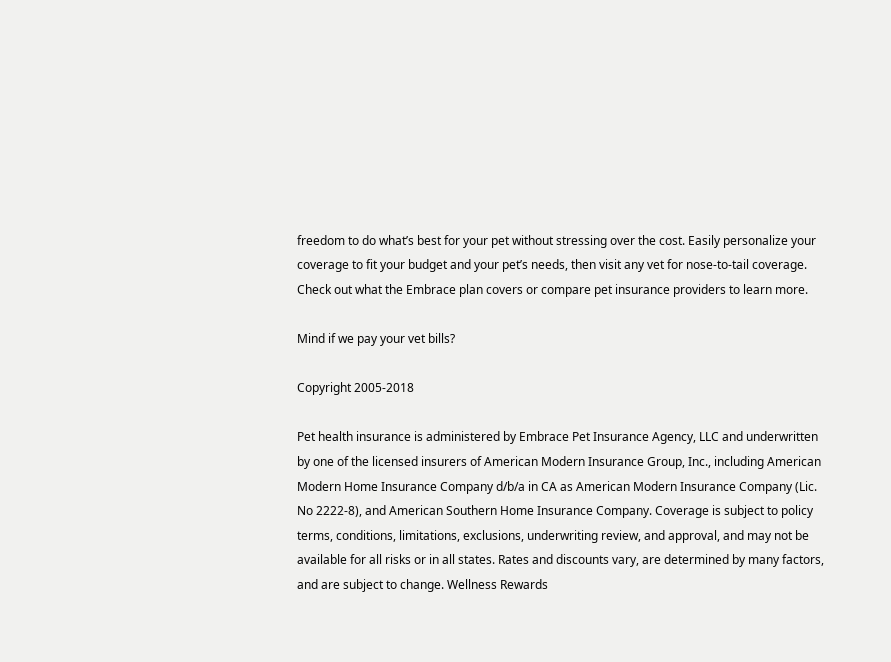freedom to do what’s best for your pet without stressing over the cost. Easily personalize your coverage to fit your budget and your pet’s needs, then visit any vet for nose-to-tail coverage. Check out what the Embrace plan covers or compare pet insurance providers to learn more.

Mind if we pay your vet bills?

Copyright 2005-2018

Pet health insurance is administered by Embrace Pet Insurance Agency, LLC and underwritten by one of the licensed insurers of American Modern Insurance Group, Inc., including American Modern Home Insurance Company d/b/a in CA as American Modern Insurance Company (Lic. No 2222-8), and American Southern Home Insurance Company. Coverage is subject to policy terms, conditions, limitations, exclusions, underwriting review, and approval, and may not be available for all risks or in all states. Rates and discounts vary, are determined by many factors, and are subject to change. Wellness Rewards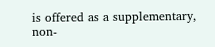is offered as a supplementary, non-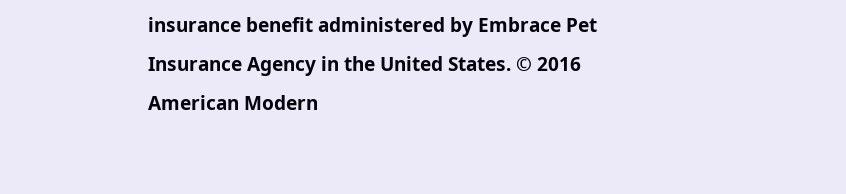insurance benefit administered by Embrace Pet Insurance Agency in the United States. © 2016 American Modern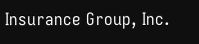Insurance Group, Inc.